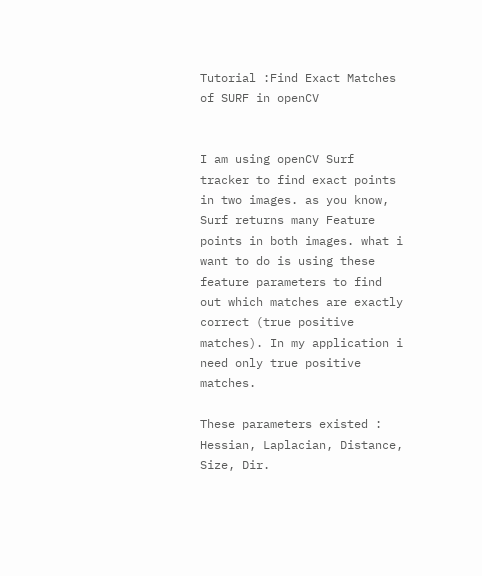Tutorial :Find Exact Matches of SURF in openCV


I am using openCV Surf tracker to find exact points in two images. as you know, Surf returns many Feature points in both images. what i want to do is using these feature parameters to find out which matches are exactly correct (true positive matches). In my application i need only true positive matches.

These parameters existed : Hessian, Laplacian, Distance, Size, Dir.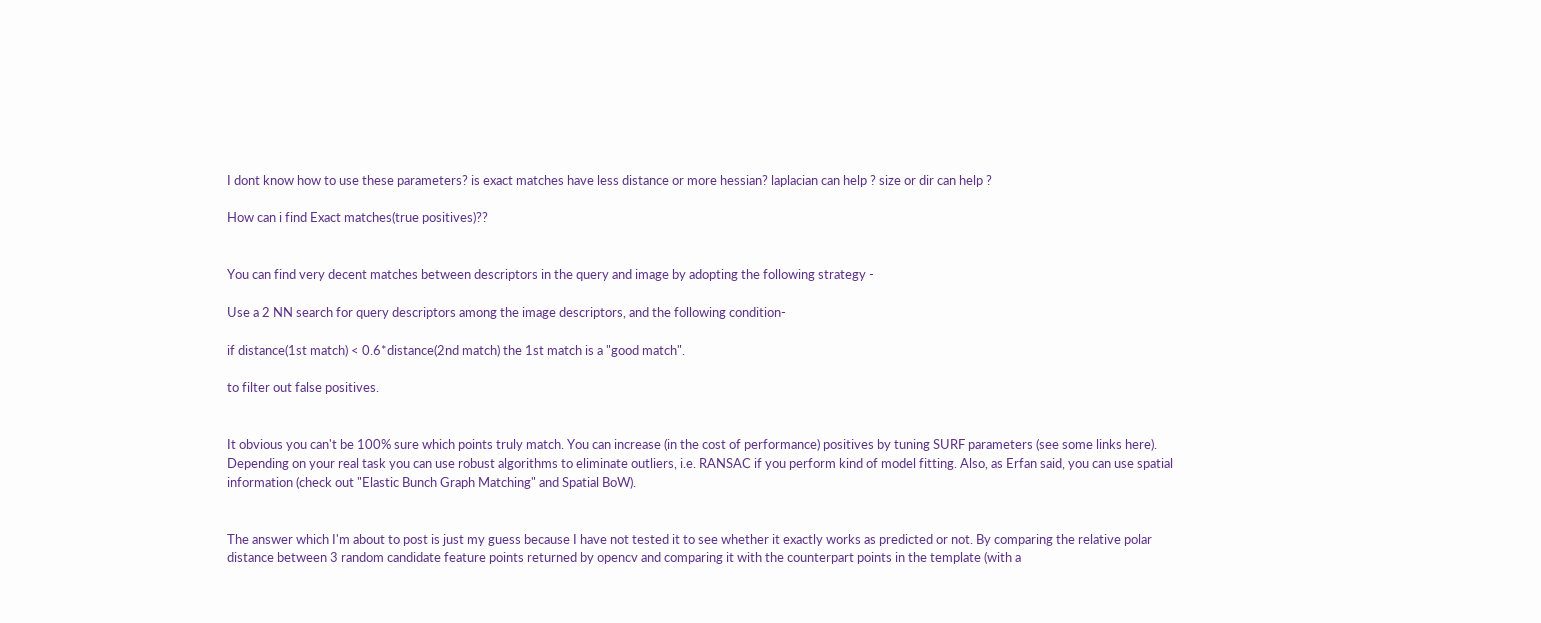I dont know how to use these parameters? is exact matches have less distance or more hessian? laplacian can help ? size or dir can help ?

How can i find Exact matches(true positives)??


You can find very decent matches between descriptors in the query and image by adopting the following strategy -

Use a 2 NN search for query descriptors among the image descriptors, and the following condition-

if distance(1st match) < 0.6*distance(2nd match) the 1st match is a "good match".

to filter out false positives.


It obvious you can't be 100% sure which points truly match. You can increase (in the cost of performance) positives by tuning SURF parameters (see some links here). Depending on your real task you can use robust algorithms to eliminate outliers, i.e. RANSAC if you perform kind of model fitting. Also, as Erfan said, you can use spatial information (check out "Elastic Bunch Graph Matching" and Spatial BoW).


The answer which I'm about to post is just my guess because I have not tested it to see whether it exactly works as predicted or not. By comparing the relative polar distance between 3 random candidate feature points returned by opencv and comparing it with the counterpart points in the template (with a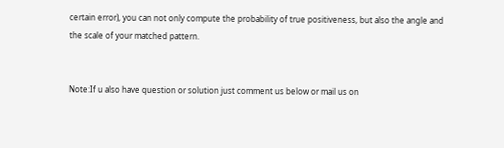certain error), you can not only compute the probability of true positiveness, but also the angle and the scale of your matched pattern.


Note:If u also have question or solution just comment us below or mail us on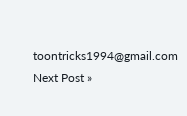toontricks1994@gmail.com
Next Post »